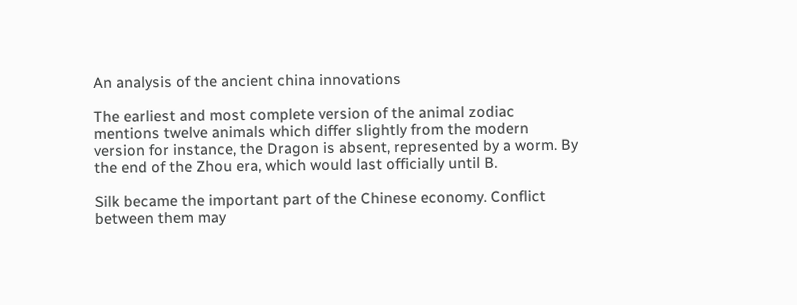An analysis of the ancient china innovations

The earliest and most complete version of the animal zodiac mentions twelve animals which differ slightly from the modern version for instance, the Dragon is absent, represented by a worm. By the end of the Zhou era, which would last officially until B.

Silk became the important part of the Chinese economy. Conflict between them may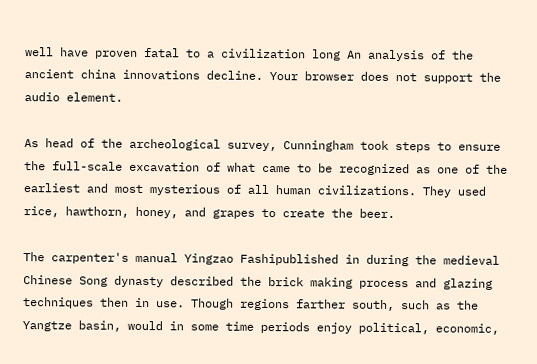well have proven fatal to a civilization long An analysis of the ancient china innovations decline. Your browser does not support the audio element.

As head of the archeological survey, Cunningham took steps to ensure the full-scale excavation of what came to be recognized as one of the earliest and most mysterious of all human civilizations. They used rice, hawthorn, honey, and grapes to create the beer.

The carpenter's manual Yingzao Fashipublished in during the medieval Chinese Song dynasty described the brick making process and glazing techniques then in use. Though regions farther south, such as the Yangtze basin, would in some time periods enjoy political, economic,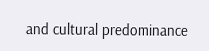and cultural predominance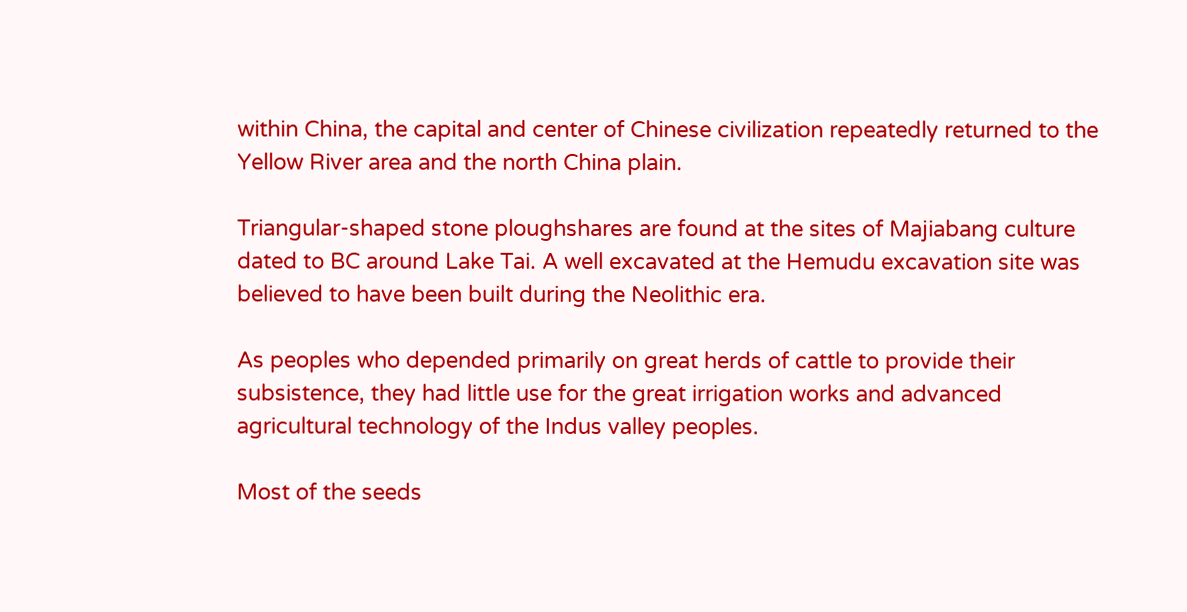within China, the capital and center of Chinese civilization repeatedly returned to the Yellow River area and the north China plain.

Triangular-shaped stone ploughshares are found at the sites of Majiabang culture dated to BC around Lake Tai. A well excavated at the Hemudu excavation site was believed to have been built during the Neolithic era.

As peoples who depended primarily on great herds of cattle to provide their subsistence, they had little use for the great irrigation works and advanced agricultural technology of the Indus valley peoples.

Most of the seeds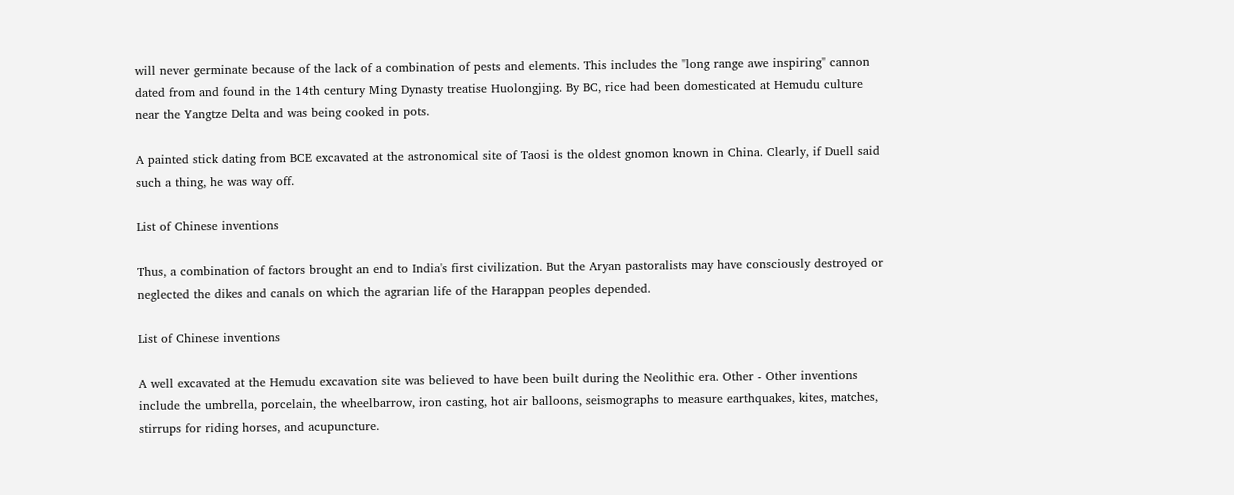will never germinate because of the lack of a combination of pests and elements. This includes the "long range awe inspiring" cannon dated from and found in the 14th century Ming Dynasty treatise Huolongjing. By BC, rice had been domesticated at Hemudu culture near the Yangtze Delta and was being cooked in pots.

A painted stick dating from BCE excavated at the astronomical site of Taosi is the oldest gnomon known in China. Clearly, if Duell said such a thing, he was way off.

List of Chinese inventions

Thus, a combination of factors brought an end to India's first civilization. But the Aryan pastoralists may have consciously destroyed or neglected the dikes and canals on which the agrarian life of the Harappan peoples depended.

List of Chinese inventions

A well excavated at the Hemudu excavation site was believed to have been built during the Neolithic era. Other - Other inventions include the umbrella, porcelain, the wheelbarrow, iron casting, hot air balloons, seismographs to measure earthquakes, kites, matches, stirrups for riding horses, and acupuncture.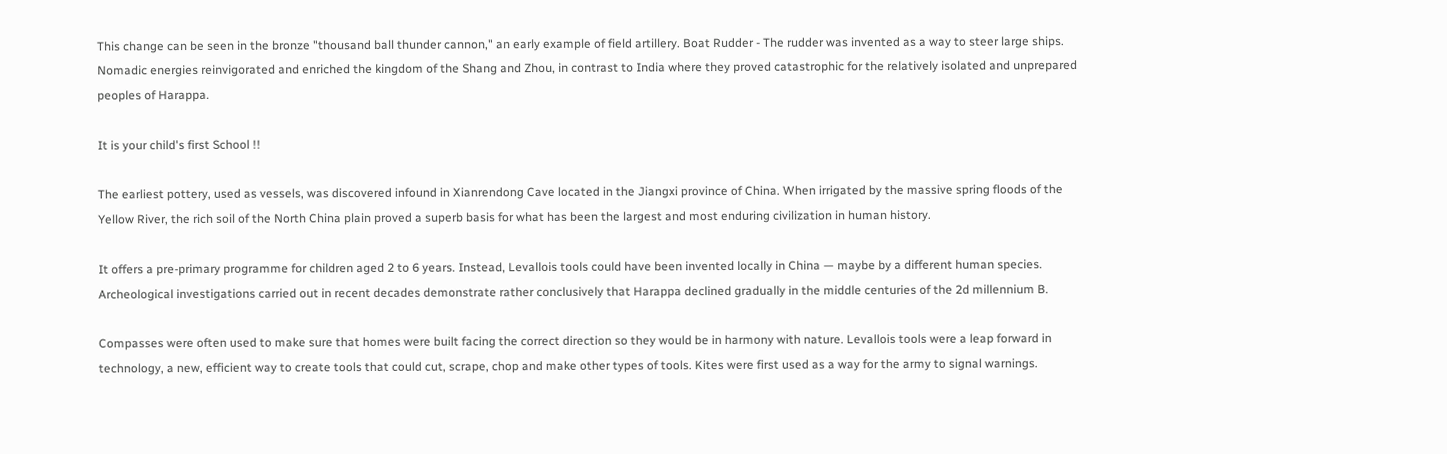This change can be seen in the bronze "thousand ball thunder cannon," an early example of field artillery. Boat Rudder - The rudder was invented as a way to steer large ships. Nomadic energies reinvigorated and enriched the kingdom of the Shang and Zhou, in contrast to India where they proved catastrophic for the relatively isolated and unprepared peoples of Harappa.

It is your child's first School !!

The earliest pottery, used as vessels, was discovered infound in Xianrendong Cave located in the Jiangxi province of China. When irrigated by the massive spring floods of the Yellow River, the rich soil of the North China plain proved a superb basis for what has been the largest and most enduring civilization in human history.

It offers a pre-primary programme for children aged 2 to 6 years. Instead, Levallois tools could have been invented locally in China — maybe by a different human species. Archeological investigations carried out in recent decades demonstrate rather conclusively that Harappa declined gradually in the middle centuries of the 2d millennium B.

Compasses were often used to make sure that homes were built facing the correct direction so they would be in harmony with nature. Levallois tools were a leap forward in technology, a new, efficient way to create tools that could cut, scrape, chop and make other types of tools. Kites were first used as a way for the army to signal warnings.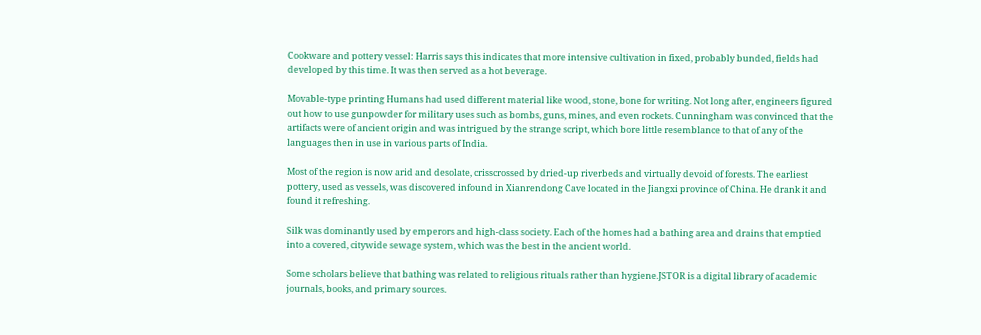Cookware and pottery vessel: Harris says this indicates that more intensive cultivation in fixed, probably bunded, fields had developed by this time. It was then served as a hot beverage.

Movable-type printing Humans had used different material like wood, stone, bone for writing. Not long after, engineers figured out how to use gunpowder for military uses such as bombs, guns, mines, and even rockets. Cunningham was convinced that the artifacts were of ancient origin and was intrigued by the strange script, which bore little resemblance to that of any of the languages then in use in various parts of India.

Most of the region is now arid and desolate, crisscrossed by dried-up riverbeds and virtually devoid of forests. The earliest pottery, used as vessels, was discovered infound in Xianrendong Cave located in the Jiangxi province of China. He drank it and found it refreshing.

Silk was dominantly used by emperors and high-class society. Each of the homes had a bathing area and drains that emptied into a covered, citywide sewage system, which was the best in the ancient world.

Some scholars believe that bathing was related to religious rituals rather than hygiene.JSTOR is a digital library of academic journals, books, and primary sources.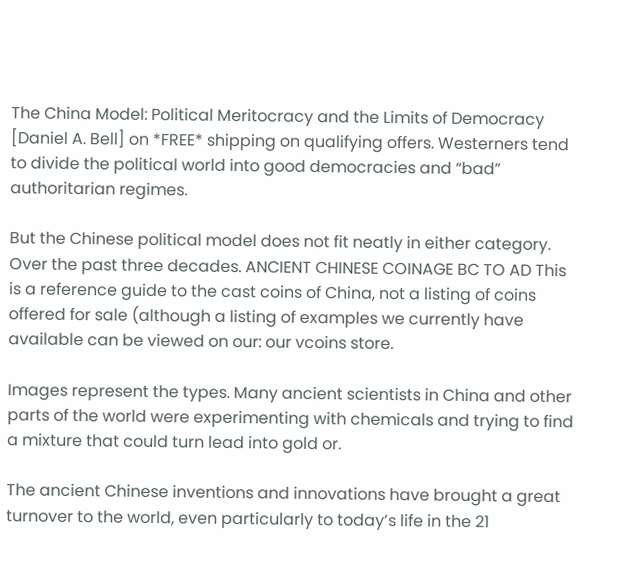The China Model: Political Meritocracy and the Limits of Democracy [Daniel A. Bell] on *FREE* shipping on qualifying offers. Westerners tend to divide the political world into good democracies and “bad” authoritarian regimes.

But the Chinese political model does not fit neatly in either category. Over the past three decades. ANCIENT CHINESE COINAGE BC TO AD This is a reference guide to the cast coins of China, not a listing of coins offered for sale (although a listing of examples we currently have available can be viewed on our: our vcoins store.

Images represent the types. Many ancient scientists in China and other parts of the world were experimenting with chemicals and trying to find a mixture that could turn lead into gold or.

The ancient Chinese inventions and innovations have brought a great turnover to the world, even particularly to today’s life in the 21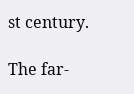st century.

The far-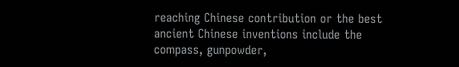reaching Chinese contribution or the best ancient Chinese inventions include the compass, gunpowder,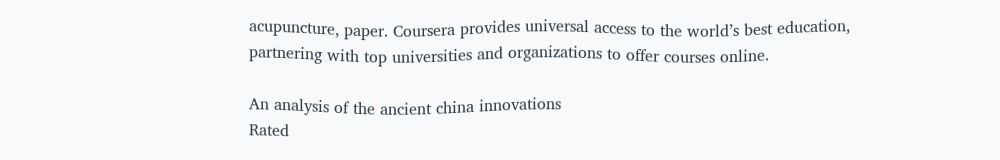acupuncture, paper. Coursera provides universal access to the world’s best education, partnering with top universities and organizations to offer courses online.

An analysis of the ancient china innovations
Rated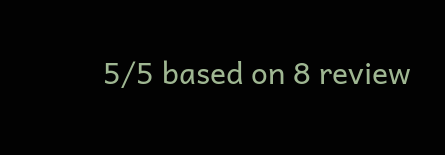5/5 based on 8 review